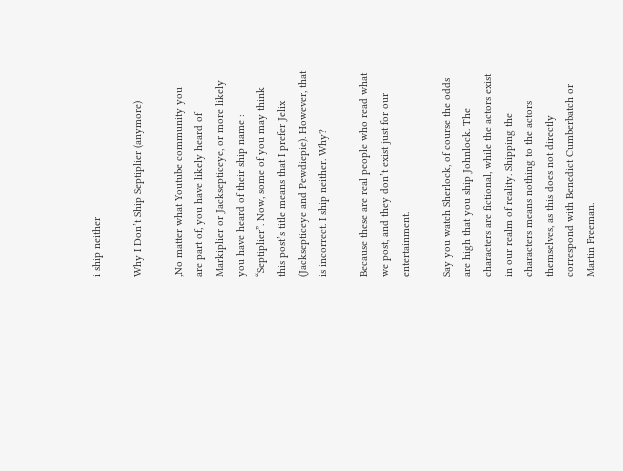i ship neither

Why I Don’t Ship Septiplier (anymore)

,No matter what Youtube community you are part of, you have likely heard of Markiplier or Jacksepticeye, or more likely you have heard of their ship name : “Septiplier”. Now, some of you may think this post’s title means that I prefer Jelix (Jacksepticeye and Pewdiepie). However, that is incorrect. I ship neither. Why?

Because these are real people who read what we post, and they don’t exist just for our entertainment.

Say you watch Sherlock, of course the odds are high that you ship Johnlock. The characters are fictional, while the actors exist in our realm of reality. Shipping the characters means nothing to the actors themselves, as this does not directly correspond with Benedict Cumberbatch or Martin Freeman.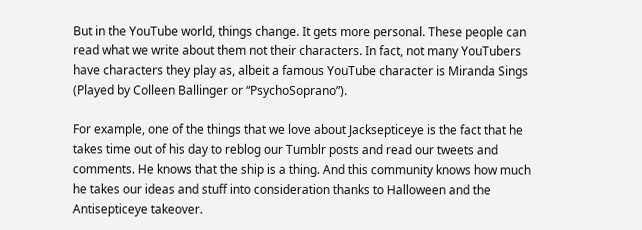But in the YouTube world, things change. It gets more personal. These people can read what we write about them not their characters. In fact, not many YouTubers have characters they play as, albeit a famous YouTube character is Miranda Sings (Played by Colleen Ballinger or “PsychoSoprano”).

For example, one of the things that we love about Jacksepticeye is the fact that he takes time out of his day to reblog our Tumblr posts and read our tweets and comments. He knows that the ship is a thing. And this community knows how much he takes our ideas and stuff into consideration thanks to Halloween and the Antisepticeye takeover.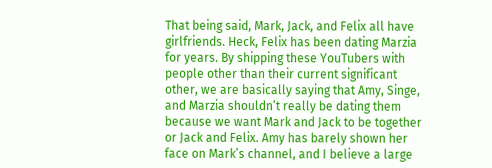That being said, Mark, Jack, and Felix all have girlfriends. Heck, Felix has been dating Marzia for years. By shipping these YouTubers with people other than their current significant other, we are basically saying that Amy, Singe, and Marzia shouldn’t really be dating them because we want Mark and Jack to be together or Jack and Felix. Amy has barely shown her face on Mark’s channel, and I believe a large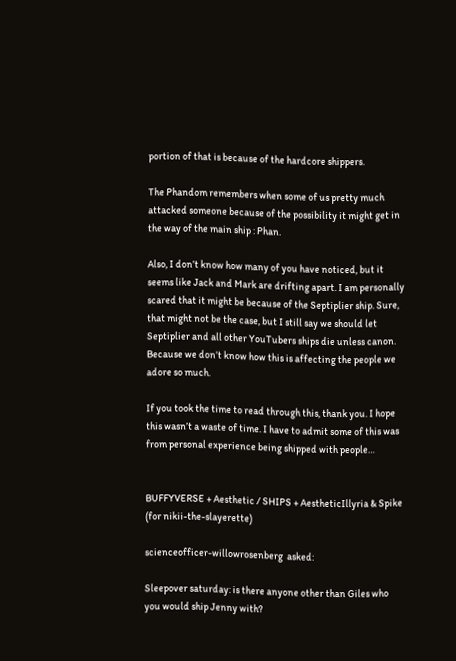portion of that is because of the hardcore shippers.

The Phandom remembers when some of us pretty much attacked someone because of the possibility it might get in the way of the main ship : Phan.

Also, I don’t know how many of you have noticed, but it seems like Jack and Mark are drifting apart. I am personally scared that it might be because of the Septiplier ship. Sure, that might not be the case, but I still say we should let Septiplier and all other YouTubers ships die unless canon. Because we don’t know how this is affecting the people we adore so much.

If you took the time to read through this, thank you. I hope this wasn’t a waste of time. I have to admit some of this was from personal experience being shipped with people…


BUFFYVERSE + Aesthetic / SHIPS + AestheticIllyria & Spike (for nikii-the-slayerette)

scienceofficer-willowrosenberg  asked:

Sleepover saturday: is there anyone other than Giles who you would ship Jenny with?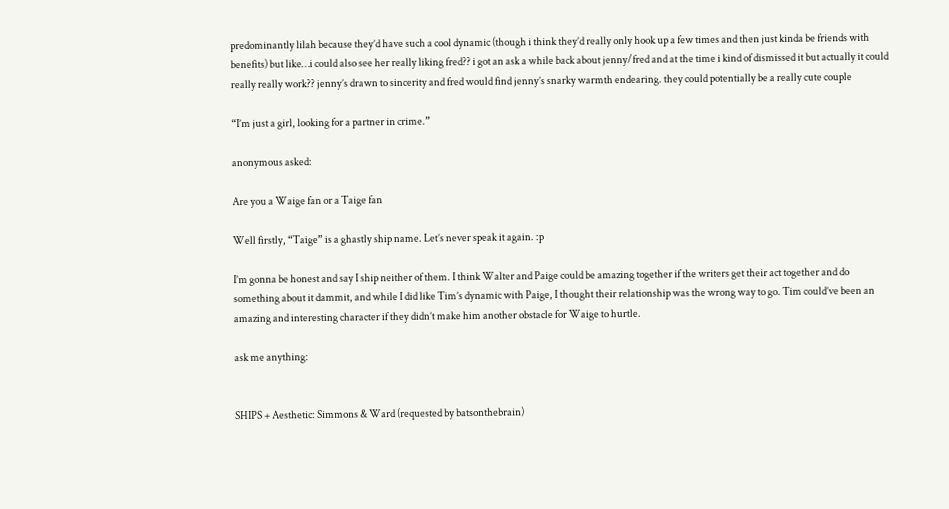predominantly lilah because they’d have such a cool dynamic (though i think they’d really only hook up a few times and then just kinda be friends with benefits) but like…i could also see her really liking fred?? i got an ask a while back about jenny/fred and at the time i kind of dismissed it but actually it could really really work?? jenny’s drawn to sincerity and fred would find jenny’s snarky warmth endearing. they could potentially be a really cute couple

“I’m just a girl, looking for a partner in crime.”

anonymous asked:

Are you a Waige fan or a Taige fan

Well firstly, “Taige” is a ghastly ship name. Let’s never speak it again. :p

I’m gonna be honest and say I ship neither of them. I think Walter and Paige could be amazing together if the writers get their act together and do something about it dammit, and while I did like Tim’s dynamic with Paige, I thought their relationship was the wrong way to go. Tim could’ve been an amazing and interesting character if they didn’t make him another obstacle for Waige to hurtle.

ask me anything:


SHIPS + Aesthetic: Simmons & Ward (requested by batsonthebrain)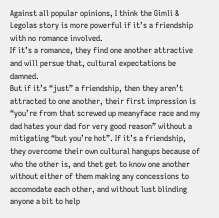Against all popular opinions, I think the Gimli & Legolas story is more powerful if it’s a friendship with no romance involved.
If it’s a romance, they find one another attractive and will persue that, cultural expectations be damned.
But if it’s “just” a friendship, then they aren’t attracted to one another, their first impression is “you’re from that screwed up meanyface race and my dad hates your dad for very good reason” without a mitigating “but you’re hot”. If it’s a friendship, they overcome their own cultural hangups because of who the other is, and thet get to know one another without either of them making any concessions to accomodate each other, and without lust blinding anyone a bit to help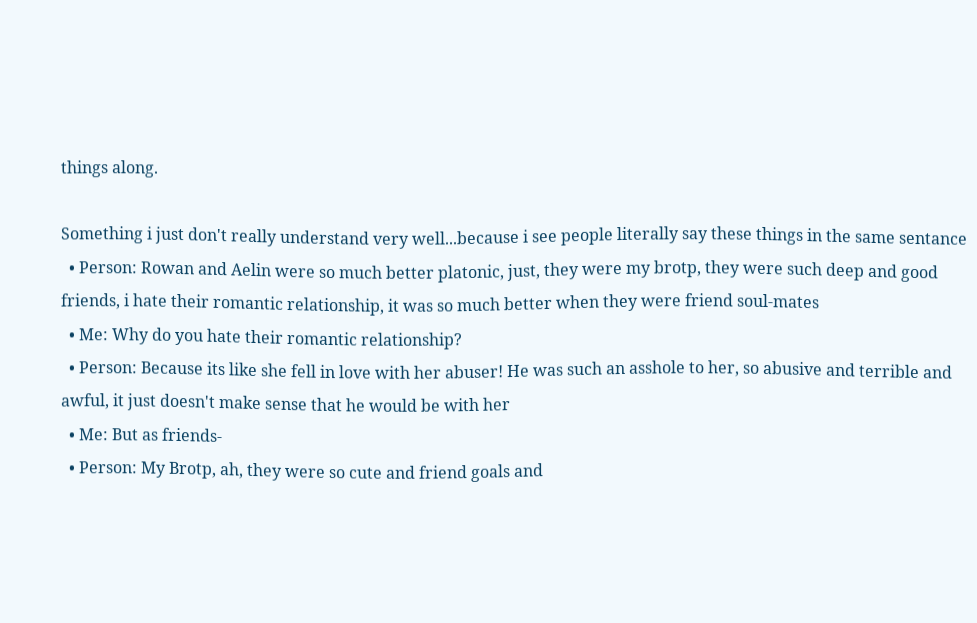things along.

Something i just don't really understand very well...because i see people literally say these things in the same sentance
  • Person: Rowan and Aelin were so much better platonic, just, they were my brotp, they were such deep and good friends, i hate their romantic relationship, it was so much better when they were friend soul-mates
  • Me: Why do you hate their romantic relationship?
  • Person: Because its like she fell in love with her abuser! He was such an asshole to her, so abusive and terrible and awful, it just doesn't make sense that he would be with her
  • Me: But as friends-
  • Person: My Brotp, ah, they were so cute and friend goals and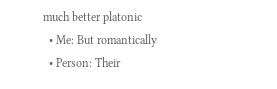much better platonic
  • Me: But romantically
  • Person: Their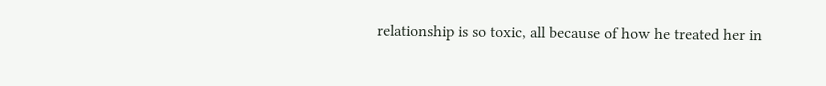relationship is so toxic, all because of how he treated her in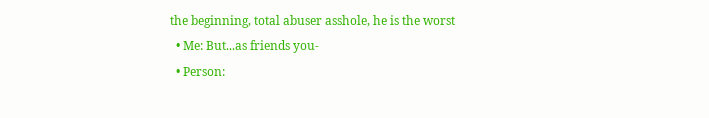the beginning, total abuser asshole, he is the worst
  • Me: But...as friends you-
  • Person: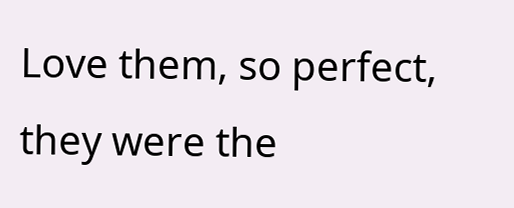Love them, so perfect, they were the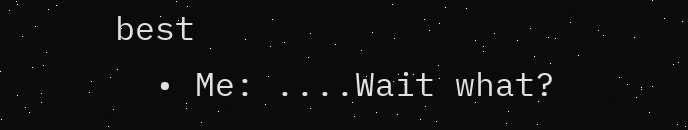best
  • Me: ....Wait what?